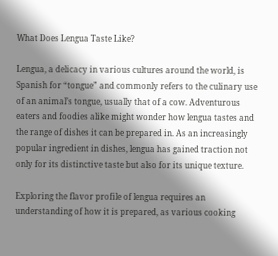What Does Lengua Taste Like?

Lengua, a delicacy in various cultures around the world, is Spanish for “tongue” and commonly refers to the culinary use of an animal’s tongue, usually that of a cow. Adventurous eaters and foodies alike might wonder how lengua tastes and the range of dishes it can be prepared in. As an increasingly popular ingredient in dishes, lengua has gained traction not only for its distinctive taste but also for its unique texture.

Exploring the flavor profile of lengua requires an understanding of how it is prepared, as various cooking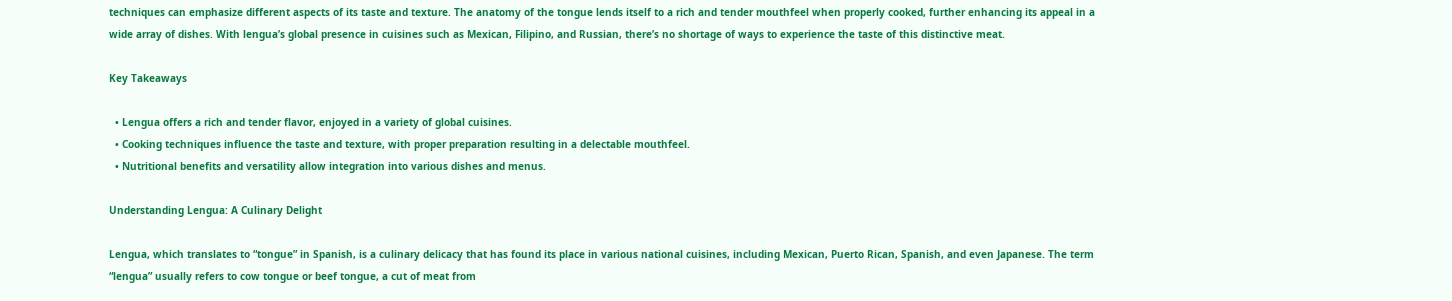techniques can emphasize different aspects of its taste and texture. The anatomy of the tongue lends itself to a rich and tender mouthfeel when properly cooked, further enhancing its appeal in a wide array of dishes. With lengua’s global presence in cuisines such as Mexican, Filipino, and Russian, there’s no shortage of ways to experience the taste of this distinctive meat.

Key Takeaways

  • Lengua offers a rich and tender flavor, enjoyed in a variety of global cuisines.
  • Cooking techniques influence the taste and texture, with proper preparation resulting in a delectable mouthfeel.
  • Nutritional benefits and versatility allow integration into various dishes and menus.

Understanding Lengua: A Culinary Delight

Lengua, which translates to “tongue” in Spanish, is a culinary delicacy that has found its place in various national cuisines, including Mexican, Puerto Rican, Spanish, and even Japanese. The term “lengua” usually refers to cow tongue or beef tongue, a cut of meat from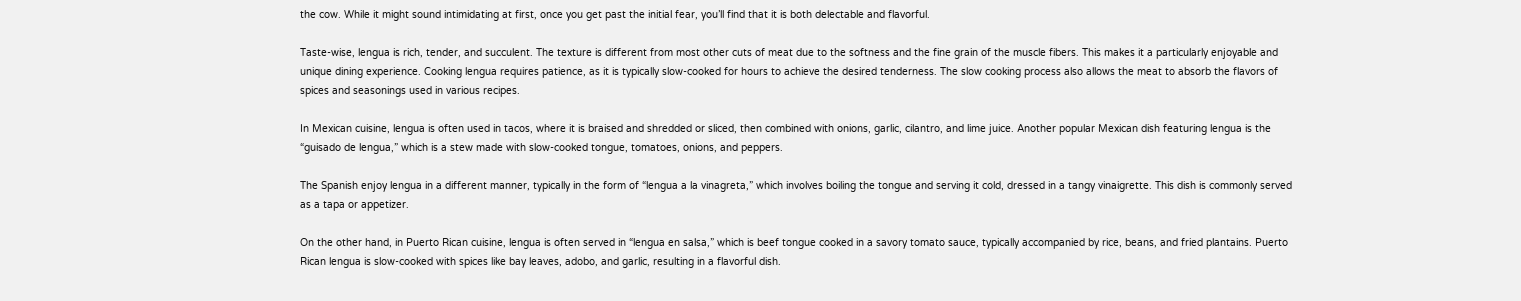the cow. While it might sound intimidating at first, once you get past the initial fear, you’ll find that it is both delectable and flavorful.

Taste-wise, lengua is rich, tender, and succulent. The texture is different from most other cuts of meat due to the softness and the fine grain of the muscle fibers. This makes it a particularly enjoyable and unique dining experience. Cooking lengua requires patience, as it is typically slow-cooked for hours to achieve the desired tenderness. The slow cooking process also allows the meat to absorb the flavors of spices and seasonings used in various recipes.

In Mexican cuisine, lengua is often used in tacos, where it is braised and shredded or sliced, then combined with onions, garlic, cilantro, and lime juice. Another popular Mexican dish featuring lengua is the “guisado de lengua,” which is a stew made with slow-cooked tongue, tomatoes, onions, and peppers.

The Spanish enjoy lengua in a different manner, typically in the form of “lengua a la vinagreta,” which involves boiling the tongue and serving it cold, dressed in a tangy vinaigrette. This dish is commonly served as a tapa or appetizer.

On the other hand, in Puerto Rican cuisine, lengua is often served in “lengua en salsa,” which is beef tongue cooked in a savory tomato sauce, typically accompanied by rice, beans, and fried plantains. Puerto Rican lengua is slow-cooked with spices like bay leaves, adobo, and garlic, resulting in a flavorful dish.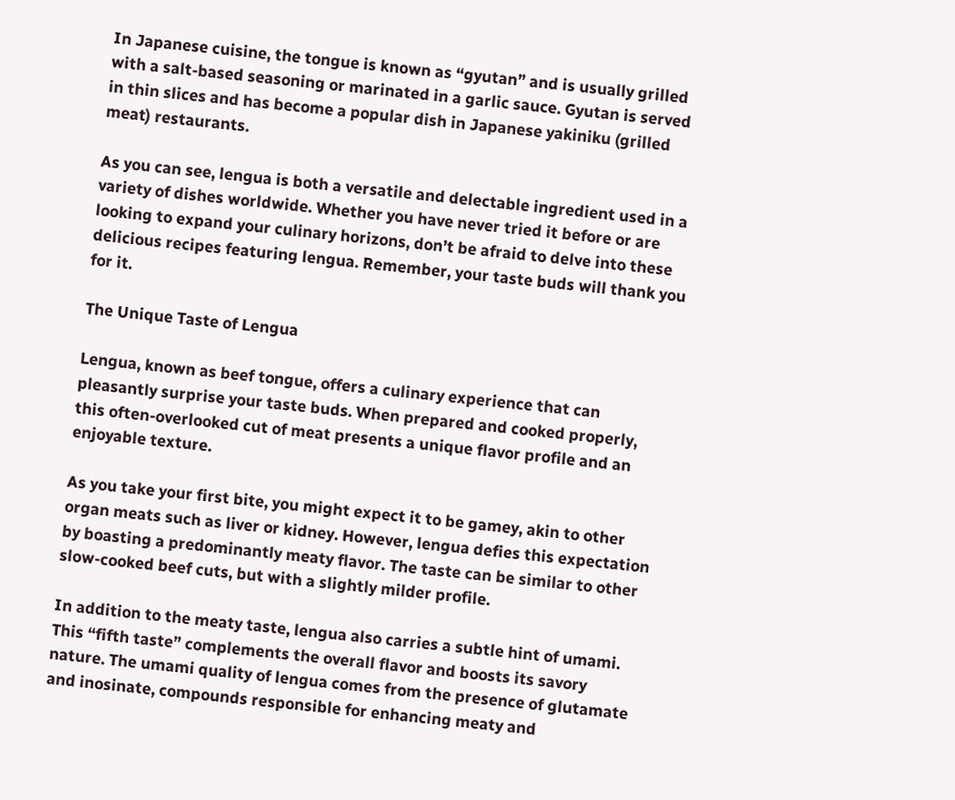In Japanese cuisine, the tongue is known as “gyutan” and is usually grilled with a salt-based seasoning or marinated in a garlic sauce. Gyutan is served in thin slices and has become a popular dish in Japanese yakiniku (grilled meat) restaurants.

As you can see, lengua is both a versatile and delectable ingredient used in a variety of dishes worldwide. Whether you have never tried it before or are looking to expand your culinary horizons, don’t be afraid to delve into these delicious recipes featuring lengua. Remember, your taste buds will thank you for it.

The Unique Taste of Lengua

Lengua, known as beef tongue, offers a culinary experience that can pleasantly surprise your taste buds. When prepared and cooked properly, this often-overlooked cut of meat presents a unique flavor profile and an enjoyable texture.

As you take your first bite, you might expect it to be gamey, akin to other organ meats such as liver or kidney. However, lengua defies this expectation by boasting a predominantly meaty flavor. The taste can be similar to other slow-cooked beef cuts, but with a slightly milder profile.

In addition to the meaty taste, lengua also carries a subtle hint of umami. This “fifth taste” complements the overall flavor and boosts its savory nature. The umami quality of lengua comes from the presence of glutamate and inosinate, compounds responsible for enhancing meaty and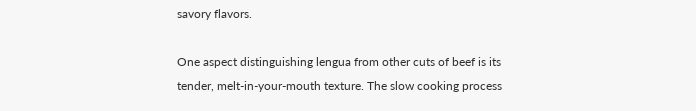savory flavors.

One aspect distinguishing lengua from other cuts of beef is its tender, melt-in-your-mouth texture. The slow cooking process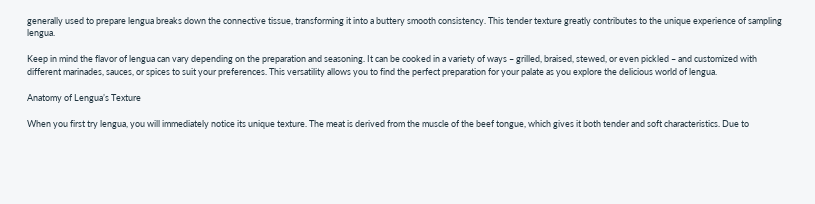generally used to prepare lengua breaks down the connective tissue, transforming it into a buttery smooth consistency. This tender texture greatly contributes to the unique experience of sampling lengua.

Keep in mind the flavor of lengua can vary depending on the preparation and seasoning. It can be cooked in a variety of ways – grilled, braised, stewed, or even pickled – and customized with different marinades, sauces, or spices to suit your preferences. This versatility allows you to find the perfect preparation for your palate as you explore the delicious world of lengua.

Anatomy of Lengua’s Texture

When you first try lengua, you will immediately notice its unique texture. The meat is derived from the muscle of the beef tongue, which gives it both tender and soft characteristics. Due to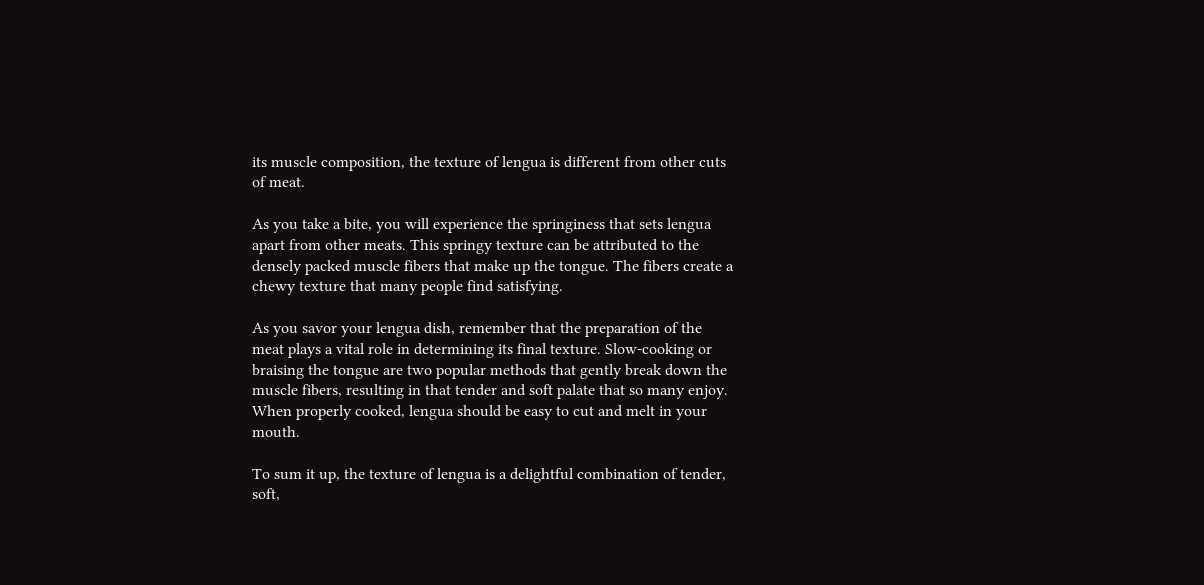its muscle composition, the texture of lengua is different from other cuts of meat.

As you take a bite, you will experience the springiness that sets lengua apart from other meats. This springy texture can be attributed to the densely packed muscle fibers that make up the tongue. The fibers create a chewy texture that many people find satisfying.

As you savor your lengua dish, remember that the preparation of the meat plays a vital role in determining its final texture. Slow-cooking or braising the tongue are two popular methods that gently break down the muscle fibers, resulting in that tender and soft palate that so many enjoy. When properly cooked, lengua should be easy to cut and melt in your mouth.

To sum it up, the texture of lengua is a delightful combination of tender, soft,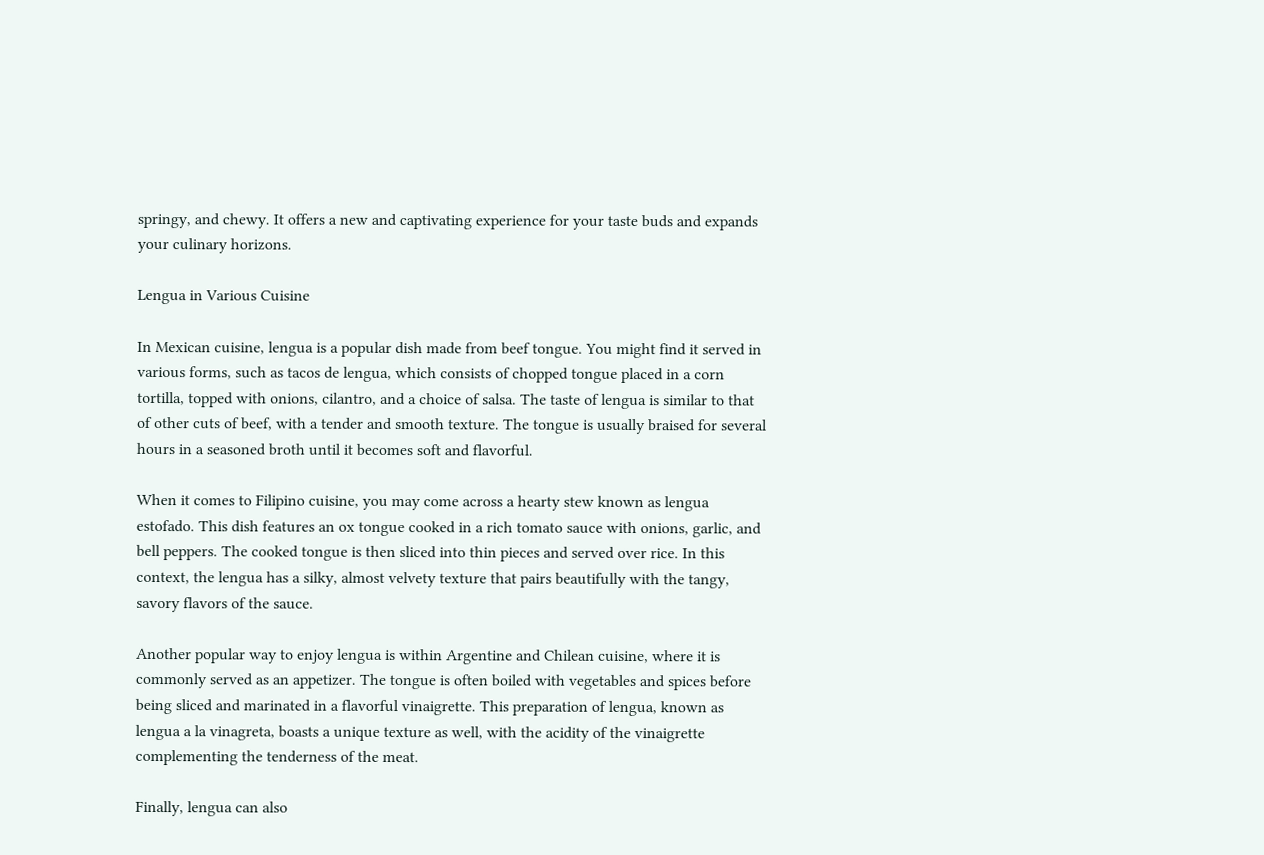springy, and chewy. It offers a new and captivating experience for your taste buds and expands your culinary horizons.

Lengua in Various Cuisine

In Mexican cuisine, lengua is a popular dish made from beef tongue. You might find it served in various forms, such as tacos de lengua, which consists of chopped tongue placed in a corn tortilla, topped with onions, cilantro, and a choice of salsa. The taste of lengua is similar to that of other cuts of beef, with a tender and smooth texture. The tongue is usually braised for several hours in a seasoned broth until it becomes soft and flavorful.

When it comes to Filipino cuisine, you may come across a hearty stew known as lengua estofado. This dish features an ox tongue cooked in a rich tomato sauce with onions, garlic, and bell peppers. The cooked tongue is then sliced into thin pieces and served over rice. In this context, the lengua has a silky, almost velvety texture that pairs beautifully with the tangy, savory flavors of the sauce.

Another popular way to enjoy lengua is within Argentine and Chilean cuisine, where it is commonly served as an appetizer. The tongue is often boiled with vegetables and spices before being sliced and marinated in a flavorful vinaigrette. This preparation of lengua, known as lengua a la vinagreta, boasts a unique texture as well, with the acidity of the vinaigrette complementing the tenderness of the meat.

Finally, lengua can also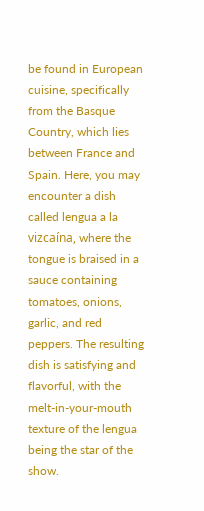be found in European cuisine, specifically from the Basque Country, which lies between France and Spain. Here, you may encounter a dish called lengua a la vizcaína, where the tongue is braised in a sauce containing tomatoes, onions, garlic, and red peppers. The resulting dish is satisfying and flavorful, with the melt-in-your-mouth texture of the lengua being the star of the show.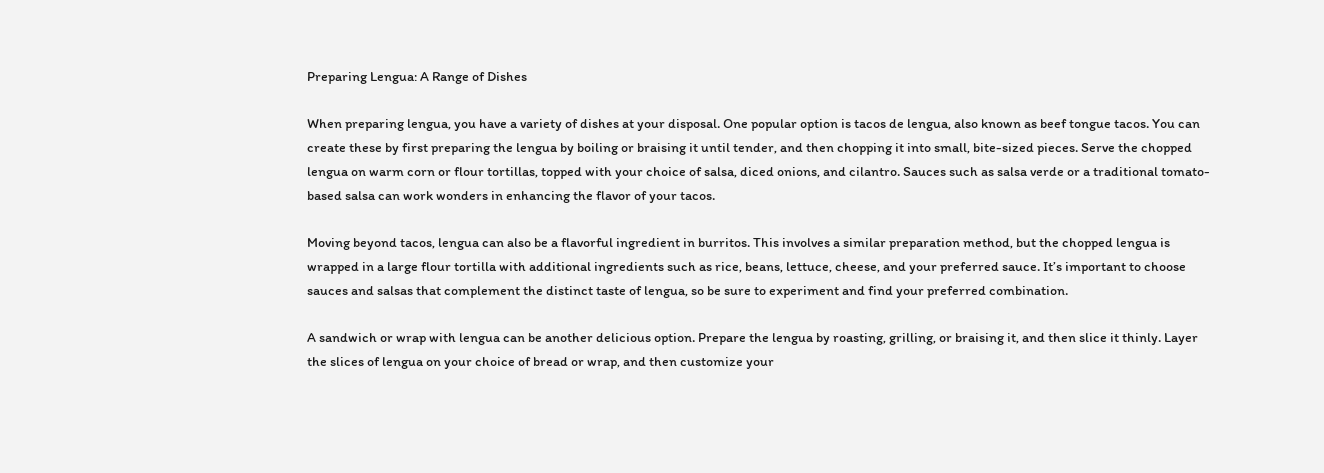Preparing Lengua: A Range of Dishes

When preparing lengua, you have a variety of dishes at your disposal. One popular option is tacos de lengua, also known as beef tongue tacos. You can create these by first preparing the lengua by boiling or braising it until tender, and then chopping it into small, bite-sized pieces. Serve the chopped lengua on warm corn or flour tortillas, topped with your choice of salsa, diced onions, and cilantro. Sauces such as salsa verde or a traditional tomato-based salsa can work wonders in enhancing the flavor of your tacos.

Moving beyond tacos, lengua can also be a flavorful ingredient in burritos. This involves a similar preparation method, but the chopped lengua is wrapped in a large flour tortilla with additional ingredients such as rice, beans, lettuce, cheese, and your preferred sauce. It’s important to choose sauces and salsas that complement the distinct taste of lengua, so be sure to experiment and find your preferred combination.

A sandwich or wrap with lengua can be another delicious option. Prepare the lengua by roasting, grilling, or braising it, and then slice it thinly. Layer the slices of lengua on your choice of bread or wrap, and then customize your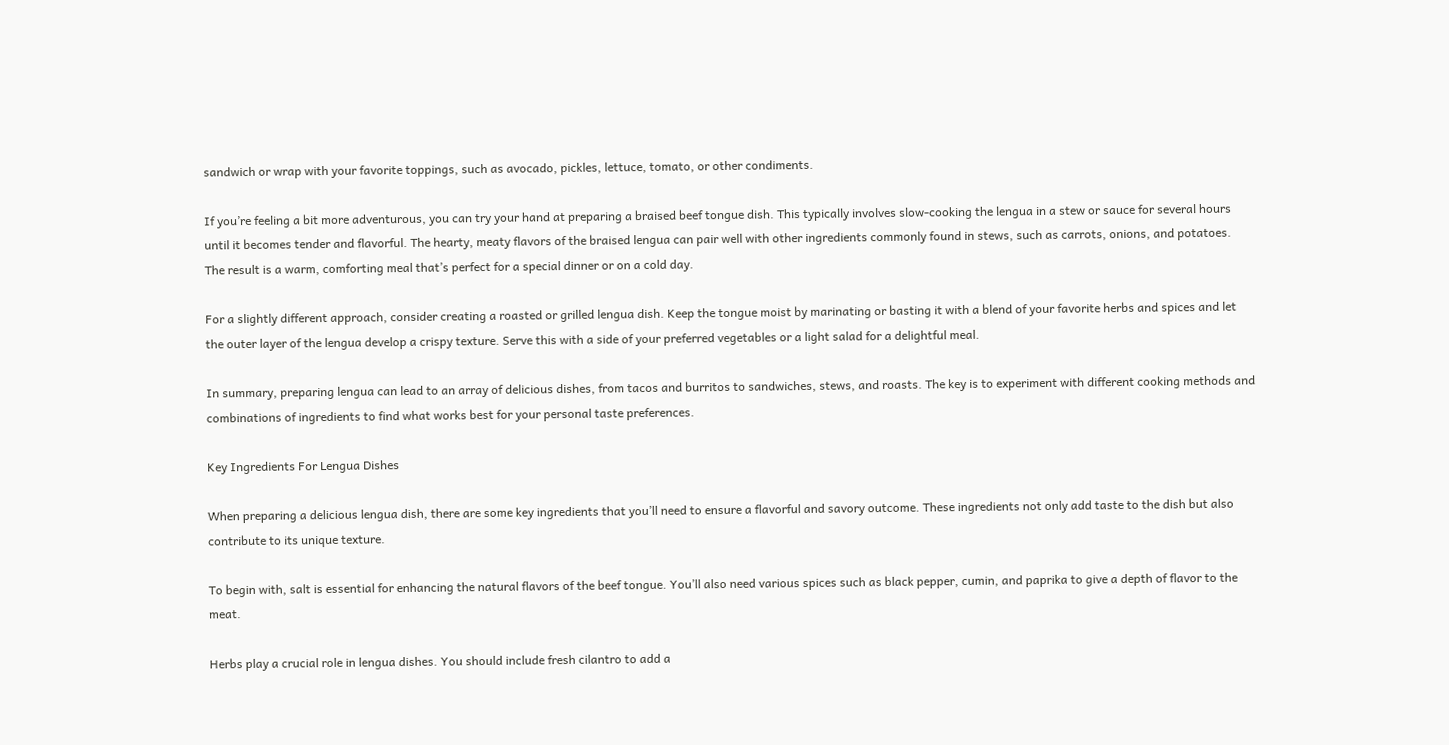sandwich or wrap with your favorite toppings, such as avocado, pickles, lettuce, tomato, or other condiments.

If you’re feeling a bit more adventurous, you can try your hand at preparing a braised beef tongue dish. This typically involves slow-cooking the lengua in a stew or sauce for several hours until it becomes tender and flavorful. The hearty, meaty flavors of the braised lengua can pair well with other ingredients commonly found in stews, such as carrots, onions, and potatoes. The result is a warm, comforting meal that’s perfect for a special dinner or on a cold day.

For a slightly different approach, consider creating a roasted or grilled lengua dish. Keep the tongue moist by marinating or basting it with a blend of your favorite herbs and spices and let the outer layer of the lengua develop a crispy texture. Serve this with a side of your preferred vegetables or a light salad for a delightful meal.

In summary, preparing lengua can lead to an array of delicious dishes, from tacos and burritos to sandwiches, stews, and roasts. The key is to experiment with different cooking methods and combinations of ingredients to find what works best for your personal taste preferences.

Key Ingredients For Lengua Dishes

When preparing a delicious lengua dish, there are some key ingredients that you’ll need to ensure a flavorful and savory outcome. These ingredients not only add taste to the dish but also contribute to its unique texture.

To begin with, salt is essential for enhancing the natural flavors of the beef tongue. You’ll also need various spices such as black pepper, cumin, and paprika to give a depth of flavor to the meat.

Herbs play a crucial role in lengua dishes. You should include fresh cilantro to add a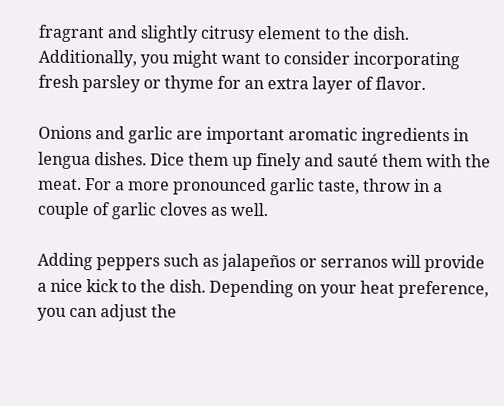fragrant and slightly citrusy element to the dish. Additionally, you might want to consider incorporating fresh parsley or thyme for an extra layer of flavor.

Onions and garlic are important aromatic ingredients in lengua dishes. Dice them up finely and sauté them with the meat. For a more pronounced garlic taste, throw in a couple of garlic cloves as well.

Adding peppers such as jalapeños or serranos will provide a nice kick to the dish. Depending on your heat preference, you can adjust the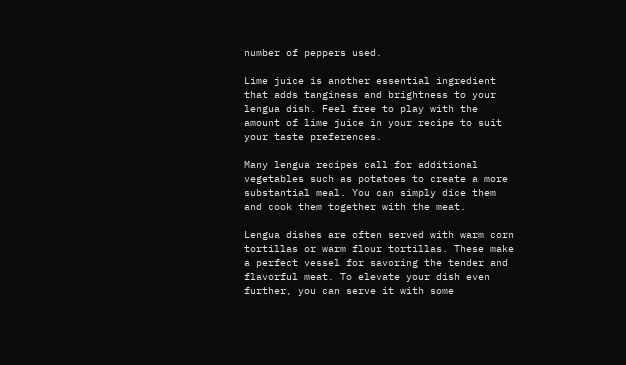number of peppers used.

Lime juice is another essential ingredient that adds tanginess and brightness to your lengua dish. Feel free to play with the amount of lime juice in your recipe to suit your taste preferences.

Many lengua recipes call for additional vegetables such as potatoes to create a more substantial meal. You can simply dice them and cook them together with the meat.

Lengua dishes are often served with warm corn tortillas or warm flour tortillas. These make a perfect vessel for savoring the tender and flavorful meat. To elevate your dish even further, you can serve it with some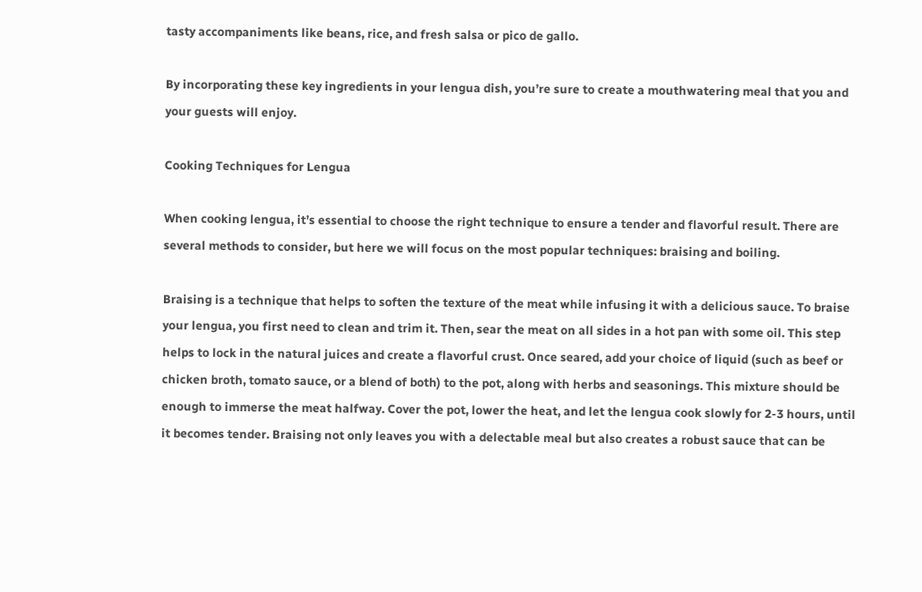tasty accompaniments like beans, rice, and fresh salsa or pico de gallo.

By incorporating these key ingredients in your lengua dish, you’re sure to create a mouthwatering meal that you and your guests will enjoy.

Cooking Techniques for Lengua

When cooking lengua, it’s essential to choose the right technique to ensure a tender and flavorful result. There are several methods to consider, but here we will focus on the most popular techniques: braising and boiling.

Braising is a technique that helps to soften the texture of the meat while infusing it with a delicious sauce. To braise your lengua, you first need to clean and trim it. Then, sear the meat on all sides in a hot pan with some oil. This step helps to lock in the natural juices and create a flavorful crust. Once seared, add your choice of liquid (such as beef or chicken broth, tomato sauce, or a blend of both) to the pot, along with herbs and seasonings. This mixture should be enough to immerse the meat halfway. Cover the pot, lower the heat, and let the lengua cook slowly for 2-3 hours, until it becomes tender. Braising not only leaves you with a delectable meal but also creates a robust sauce that can be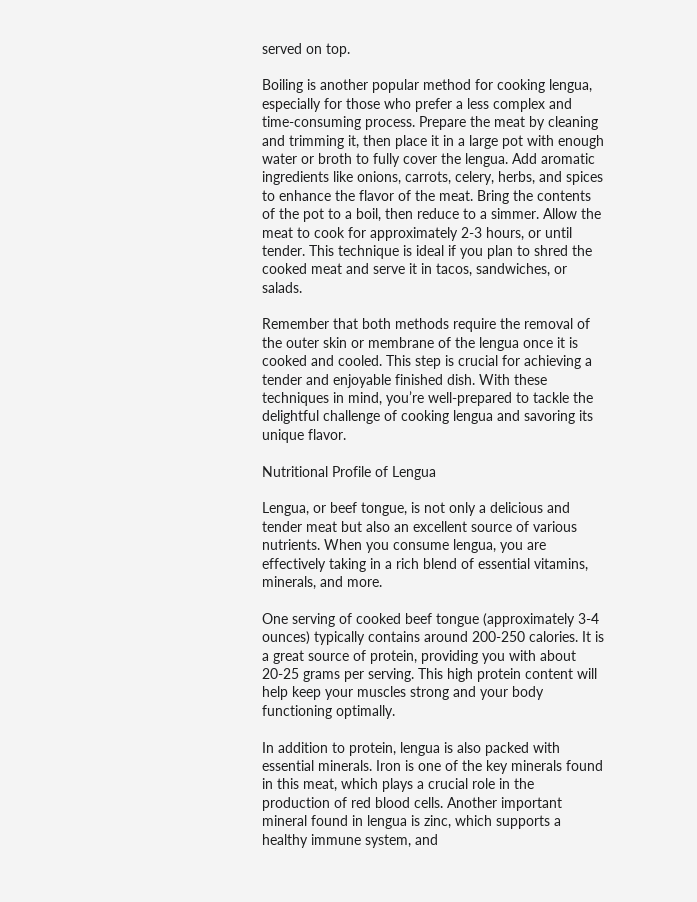served on top.

Boiling is another popular method for cooking lengua, especially for those who prefer a less complex and time-consuming process. Prepare the meat by cleaning and trimming it, then place it in a large pot with enough water or broth to fully cover the lengua. Add aromatic ingredients like onions, carrots, celery, herbs, and spices to enhance the flavor of the meat. Bring the contents of the pot to a boil, then reduce to a simmer. Allow the meat to cook for approximately 2-3 hours, or until tender. This technique is ideal if you plan to shred the cooked meat and serve it in tacos, sandwiches, or salads.

Remember that both methods require the removal of the outer skin or membrane of the lengua once it is cooked and cooled. This step is crucial for achieving a tender and enjoyable finished dish. With these techniques in mind, you’re well-prepared to tackle the delightful challenge of cooking lengua and savoring its unique flavor.

Nutritional Profile of Lengua

Lengua, or beef tongue, is not only a delicious and tender meat but also an excellent source of various nutrients. When you consume lengua, you are effectively taking in a rich blend of essential vitamins, minerals, and more.

One serving of cooked beef tongue (approximately 3-4 ounces) typically contains around 200-250 calories. It is a great source of protein, providing you with about 20-25 grams per serving. This high protein content will help keep your muscles strong and your body functioning optimally.

In addition to protein, lengua is also packed with essential minerals. Iron is one of the key minerals found in this meat, which plays a crucial role in the production of red blood cells. Another important mineral found in lengua is zinc, which supports a healthy immune system, and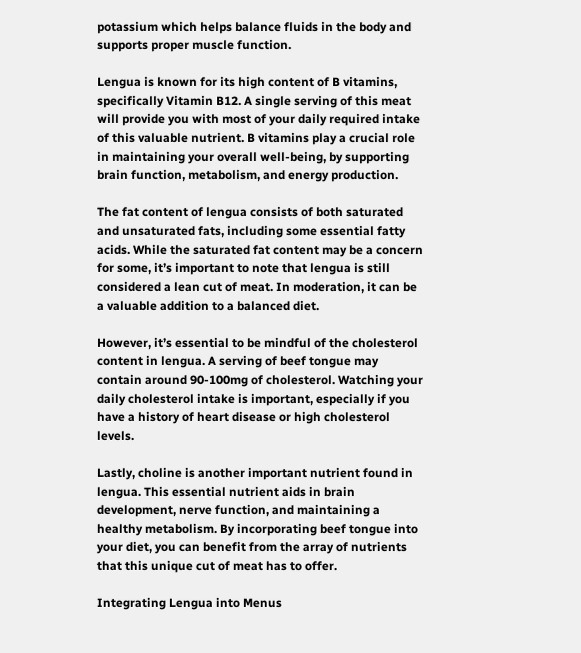potassium which helps balance fluids in the body and supports proper muscle function.

Lengua is known for its high content of B vitamins, specifically Vitamin B12. A single serving of this meat will provide you with most of your daily required intake of this valuable nutrient. B vitamins play a crucial role in maintaining your overall well-being, by supporting brain function, metabolism, and energy production.

The fat content of lengua consists of both saturated and unsaturated fats, including some essential fatty acids. While the saturated fat content may be a concern for some, it’s important to note that lengua is still considered a lean cut of meat. In moderation, it can be a valuable addition to a balanced diet.

However, it’s essential to be mindful of the cholesterol content in lengua. A serving of beef tongue may contain around 90-100mg of cholesterol. Watching your daily cholesterol intake is important, especially if you have a history of heart disease or high cholesterol levels.

Lastly, choline is another important nutrient found in lengua. This essential nutrient aids in brain development, nerve function, and maintaining a healthy metabolism. By incorporating beef tongue into your diet, you can benefit from the array of nutrients that this unique cut of meat has to offer.

Integrating Lengua into Menus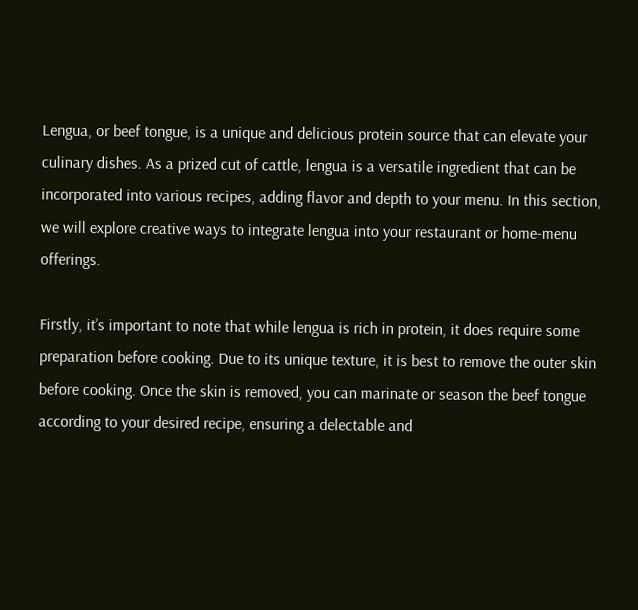Lengua, or beef tongue, is a unique and delicious protein source that can elevate your culinary dishes. As a prized cut of cattle, lengua is a versatile ingredient that can be incorporated into various recipes, adding flavor and depth to your menu. In this section, we will explore creative ways to integrate lengua into your restaurant or home-menu offerings.

Firstly, it’s important to note that while lengua is rich in protein, it does require some preparation before cooking. Due to its unique texture, it is best to remove the outer skin before cooking. Once the skin is removed, you can marinate or season the beef tongue according to your desired recipe, ensuring a delectable and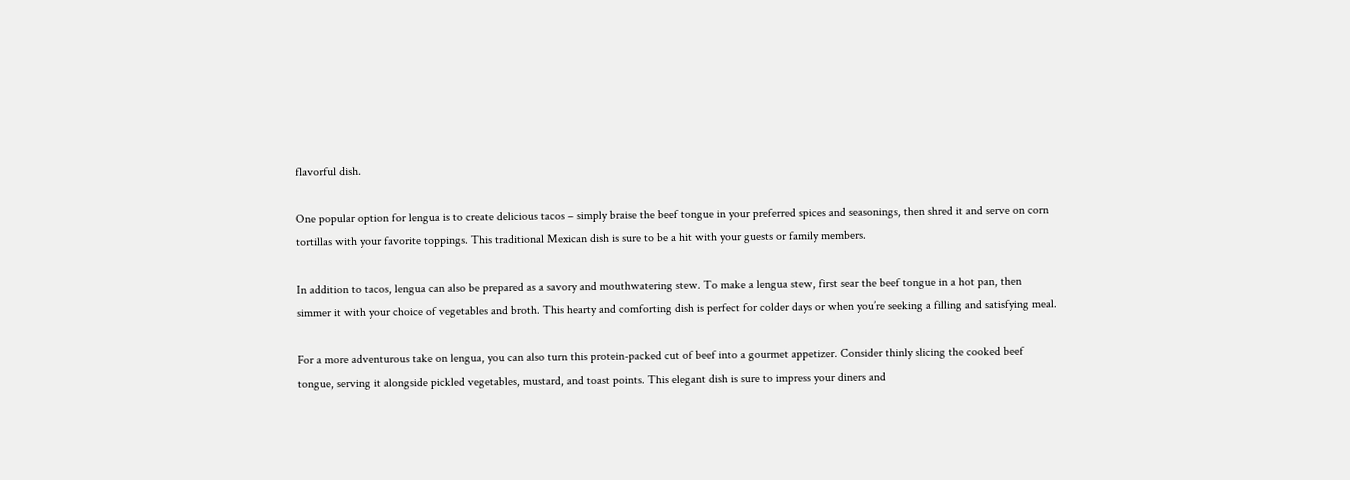flavorful dish.

One popular option for lengua is to create delicious tacos – simply braise the beef tongue in your preferred spices and seasonings, then shred it and serve on corn tortillas with your favorite toppings. This traditional Mexican dish is sure to be a hit with your guests or family members.

In addition to tacos, lengua can also be prepared as a savory and mouthwatering stew. To make a lengua stew, first sear the beef tongue in a hot pan, then simmer it with your choice of vegetables and broth. This hearty and comforting dish is perfect for colder days or when you’re seeking a filling and satisfying meal.

For a more adventurous take on lengua, you can also turn this protein-packed cut of beef into a gourmet appetizer. Consider thinly slicing the cooked beef tongue, serving it alongside pickled vegetables, mustard, and toast points. This elegant dish is sure to impress your diners and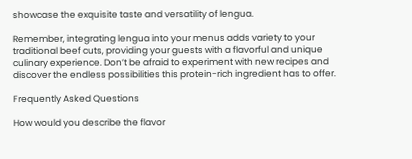showcase the exquisite taste and versatility of lengua.

Remember, integrating lengua into your menus adds variety to your traditional beef cuts, providing your guests with a flavorful and unique culinary experience. Don’t be afraid to experiment with new recipes and discover the endless possibilities this protein-rich ingredient has to offer.

Frequently Asked Questions

How would you describe the flavor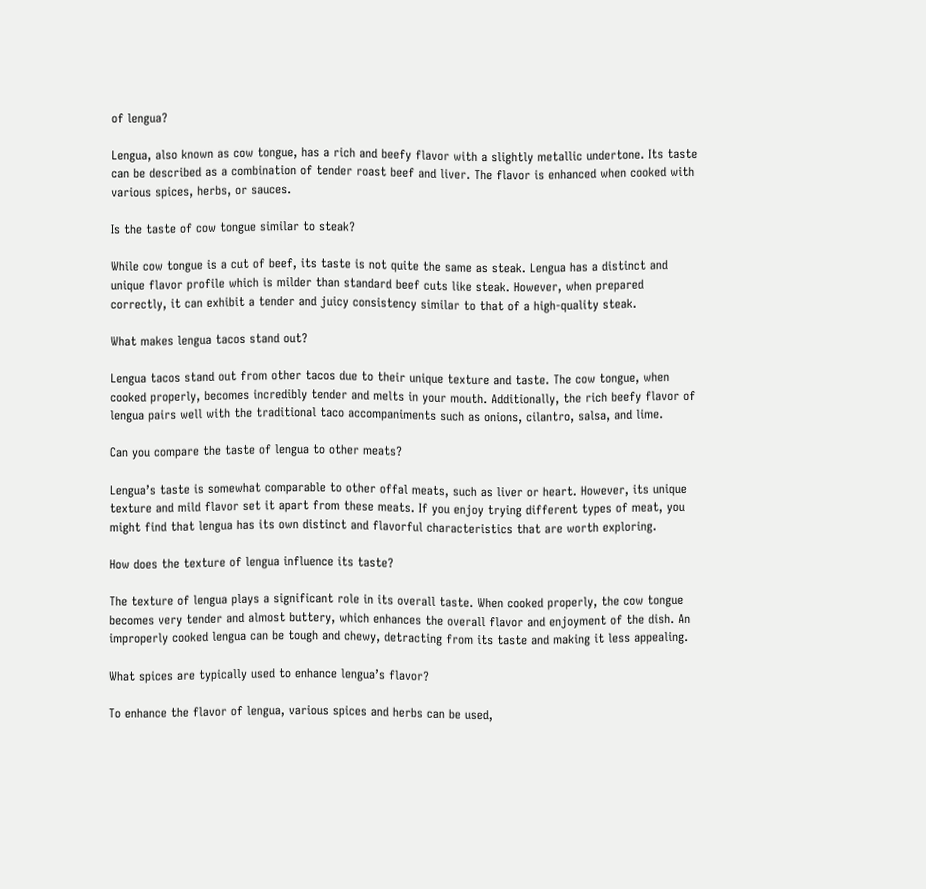of lengua?

Lengua, also known as cow tongue, has a rich and beefy flavor with a slightly metallic undertone. Its taste can be described as a combination of tender roast beef and liver. The flavor is enhanced when cooked with various spices, herbs, or sauces.

Is the taste of cow tongue similar to steak?

While cow tongue is a cut of beef, its taste is not quite the same as steak. Lengua has a distinct and unique flavor profile which is milder than standard beef cuts like steak. However, when prepared correctly, it can exhibit a tender and juicy consistency similar to that of a high-quality steak.

What makes lengua tacos stand out?

Lengua tacos stand out from other tacos due to their unique texture and taste. The cow tongue, when cooked properly, becomes incredibly tender and melts in your mouth. Additionally, the rich beefy flavor of lengua pairs well with the traditional taco accompaniments such as onions, cilantro, salsa, and lime.

Can you compare the taste of lengua to other meats?

Lengua’s taste is somewhat comparable to other offal meats, such as liver or heart. However, its unique texture and mild flavor set it apart from these meats. If you enjoy trying different types of meat, you might find that lengua has its own distinct and flavorful characteristics that are worth exploring.

How does the texture of lengua influence its taste?

The texture of lengua plays a significant role in its overall taste. When cooked properly, the cow tongue becomes very tender and almost buttery, which enhances the overall flavor and enjoyment of the dish. An improperly cooked lengua can be tough and chewy, detracting from its taste and making it less appealing.

What spices are typically used to enhance lengua’s flavor?

To enhance the flavor of lengua, various spices and herbs can be used,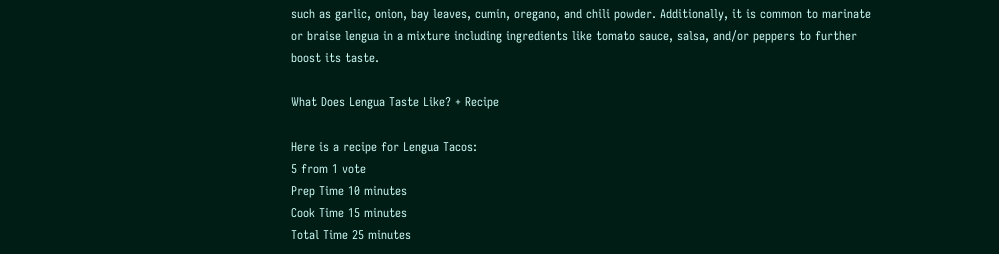such as garlic, onion, bay leaves, cumin, oregano, and chili powder. Additionally, it is common to marinate or braise lengua in a mixture including ingredients like tomato sauce, salsa, and/or peppers to further boost its taste.

What Does Lengua Taste Like? + Recipe

Here is a recipe for Lengua Tacos:
5 from 1 vote
Prep Time 10 minutes
Cook Time 15 minutes
Total Time 25 minutes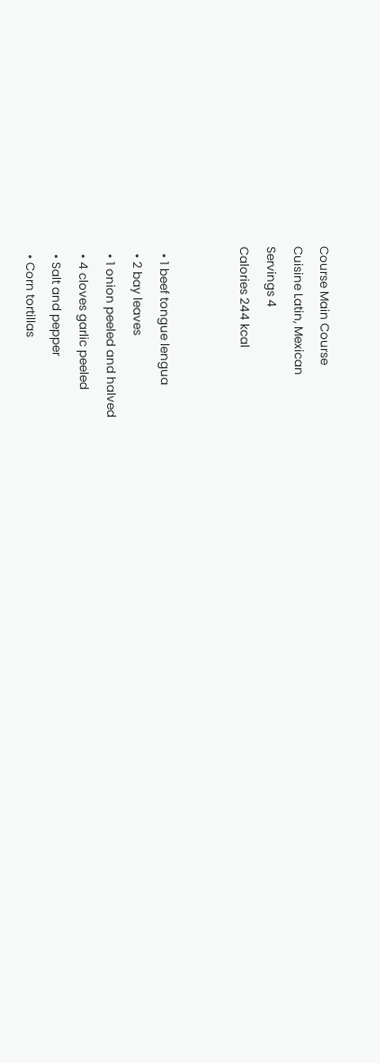Course Main Course
Cuisine Latin, Mexican
Servings 4
Calories 244 kcal


  • 1 beef tongue lengua
  • 2 bay leaves
  • 1 onion peeled and halved
  • 4 cloves garlic peeled
  • Salt and pepper
  • Corn tortillas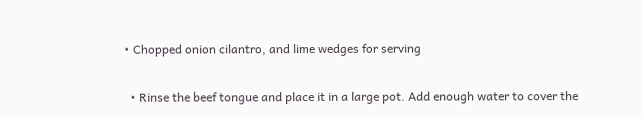• Chopped onion cilantro, and lime wedges for serving


  • Rinse the beef tongue and place it in a large pot. Add enough water to cover the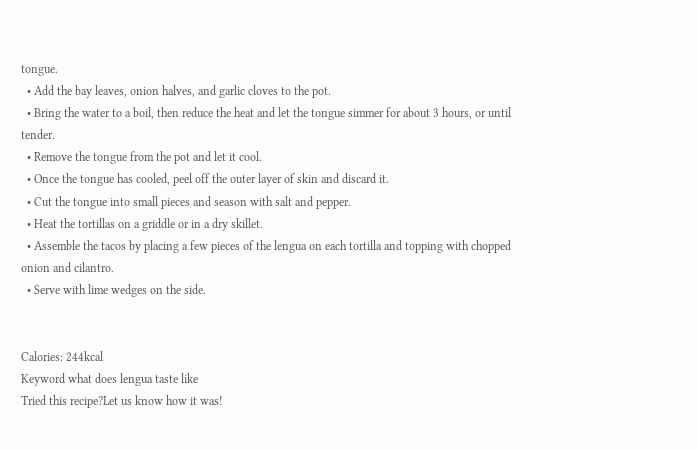tongue.
  • Add the bay leaves, onion halves, and garlic cloves to the pot.
  • Bring the water to a boil, then reduce the heat and let the tongue simmer for about 3 hours, or until tender.
  • Remove the tongue from the pot and let it cool.
  • Once the tongue has cooled, peel off the outer layer of skin and discard it.
  • Cut the tongue into small pieces and season with salt and pepper.
  • Heat the tortillas on a griddle or in a dry skillet.
  • Assemble the tacos by placing a few pieces of the lengua on each tortilla and topping with chopped onion and cilantro.
  • Serve with lime wedges on the side.


Calories: 244kcal
Keyword what does lengua taste like
Tried this recipe?Let us know how it was!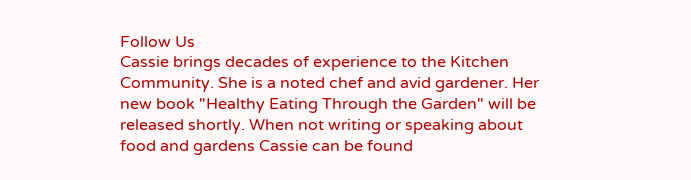Follow Us
Cassie brings decades of experience to the Kitchen Community. She is a noted chef and avid gardener. Her new book "Healthy Eating Through the Garden" will be released shortly. When not writing or speaking about food and gardens Cassie can be found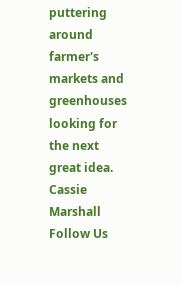puttering around farmer's markets and greenhouses looking for the next great idea.
Cassie Marshall
Follow Us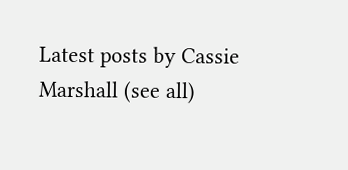Latest posts by Cassie Marshall (see all)